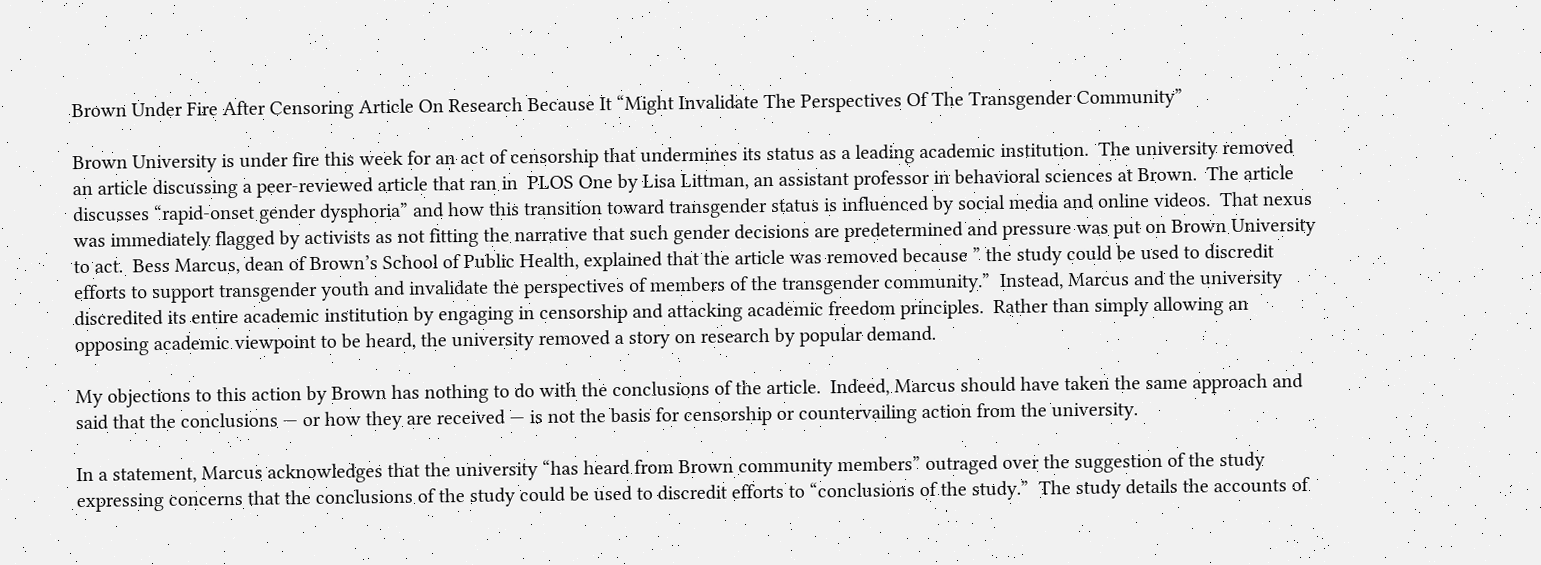Brown Under Fire After Censoring Article On Research Because It “Might Invalidate The Perspectives Of The Transgender Community”

Brown University is under fire this week for an act of censorship that undermines its status as a leading academic institution.  The university removed an article discussing a peer-reviewed article that ran in  PLOS One by Lisa Littman, an assistant professor in behavioral sciences at Brown.  The article discusses “rapid-onset gender dysphoria” and how this transition toward transgender status is influenced by social media and online videos.  That nexus was immediately flagged by activists as not fitting the narrative that such gender decisions are predetermined and pressure was put on Brown University to act.  Bess Marcus, dean of Brown’s School of Public Health, explained that the article was removed because ” the study could be used to discredit efforts to support transgender youth and invalidate the perspectives of members of the transgender community.”  Instead, Marcus and the university discredited its entire academic institution by engaging in censorship and attacking academic freedom principles.  Rather than simply allowing an opposing academic viewpoint to be heard, the university removed a story on research by popular demand.

My objections to this action by Brown has nothing to do with the conclusions of the article.  Indeed, Marcus should have taken the same approach and said that the conclusions — or how they are received — is not the basis for censorship or countervailing action from the university.

In a statement, Marcus acknowledges that the university “has heard from Brown community members” outraged over the suggestion of the study  expressing concerns that the conclusions of the study could be used to discredit efforts to “conclusions of the study.”  The study details the accounts of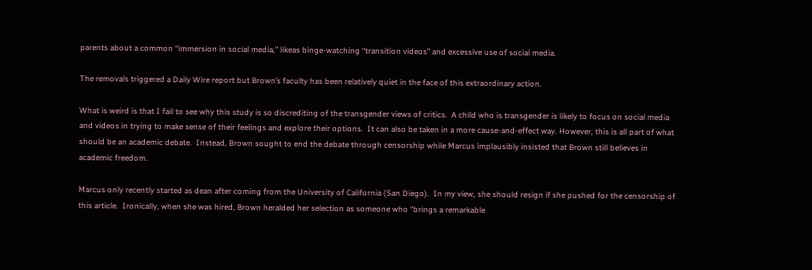parents about a common “immersion in social media,” likeas binge-watching “transition videos” and excessive use of social media.

The removals triggered a Daily Wire report but Brown’s faculty has been relatively quiet in the face of this extraordinary action.

What is weird is that I fail to see why this study is so discrediting of the transgender views of critics.  A child who is transgender is likely to focus on social media and videos in trying to make sense of their feelings and explore their options.  It can also be taken in a more cause-and-effect way. However, this is all part of what should be an academic debate.  Instead, Brown sought to end the debate through censorship while Marcus implausibly insisted that Brown still believes in academic freedom.

Marcus only recently started as dean after coming from the University of California (San Diego).  In my view, she should resign if she pushed for the censorship of this article.  Ironically, when she was hired, Brown heralded her selection as someone who “brings a remarkable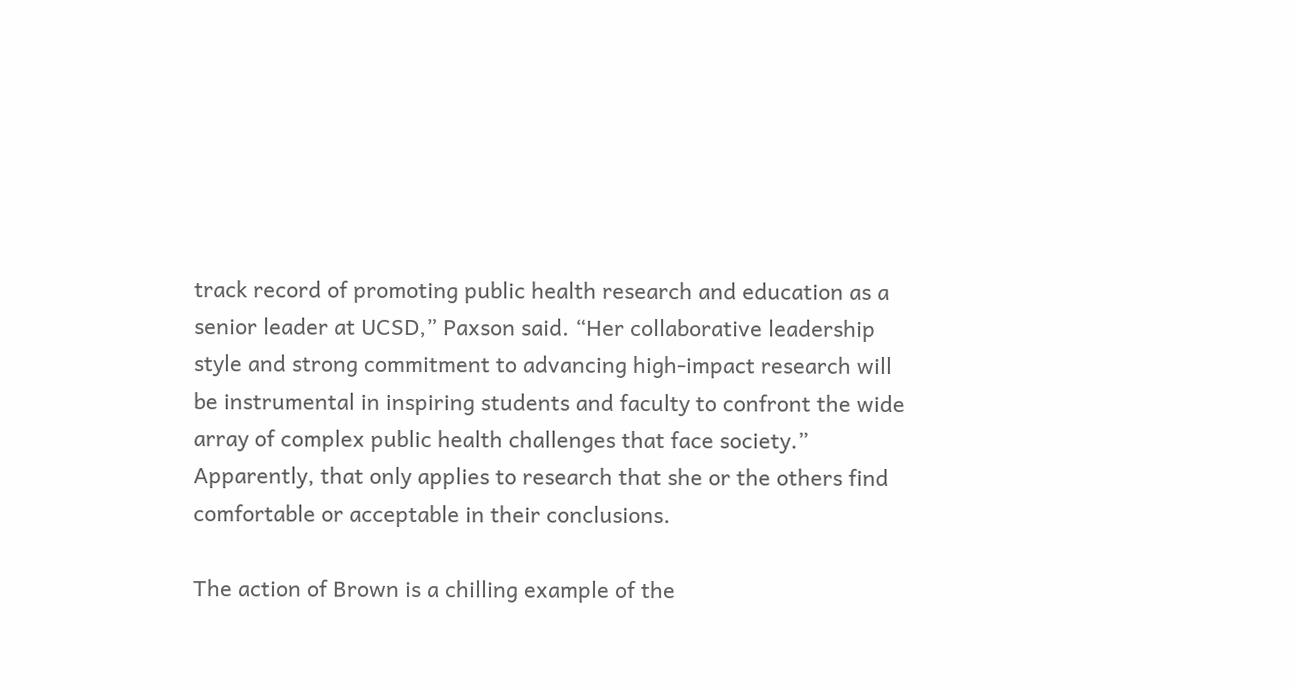track record of promoting public health research and education as a senior leader at UCSD,” Paxson said. “Her collaborative leadership style and strong commitment to advancing high-impact research will be instrumental in inspiring students and faculty to confront the wide array of complex public health challenges that face society.”  Apparently, that only applies to research that she or the others find comfortable or acceptable in their conclusions.

The action of Brown is a chilling example of the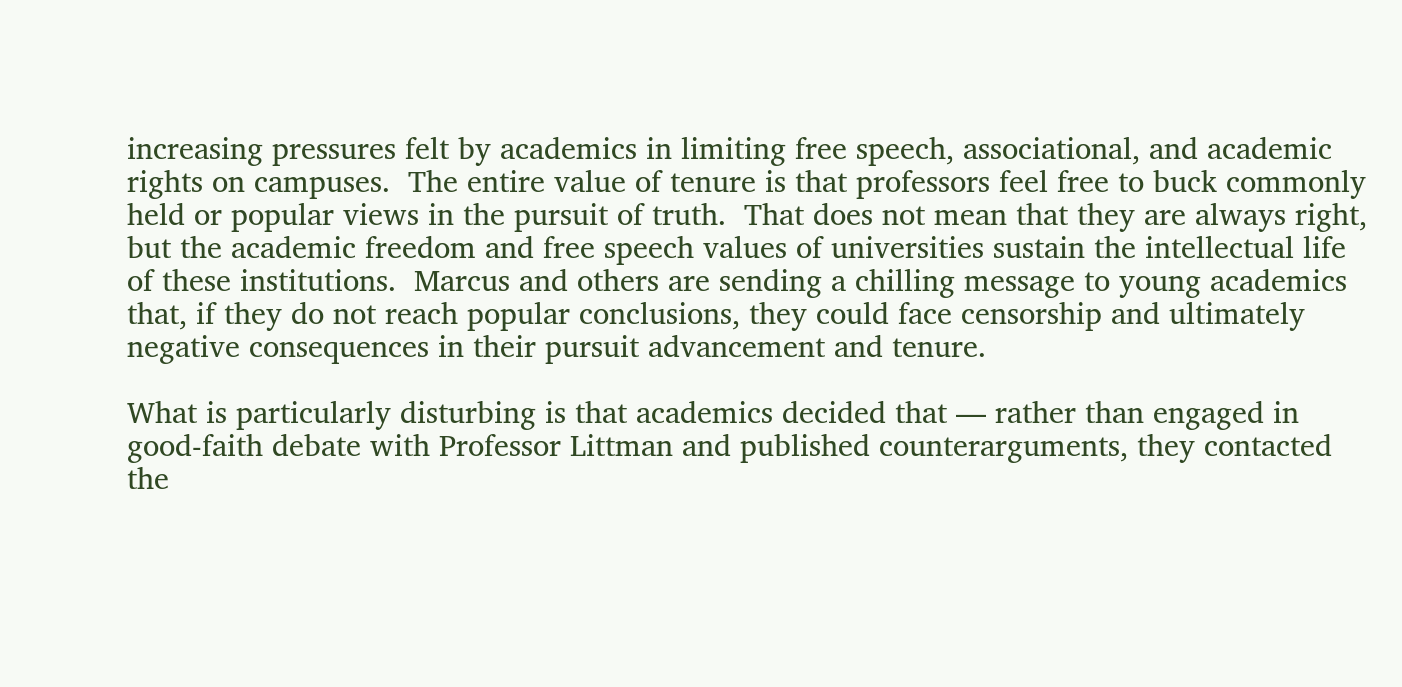increasing pressures felt by academics in limiting free speech, associational, and academic rights on campuses.  The entire value of tenure is that professors feel free to buck commonly held or popular views in the pursuit of truth.  That does not mean that they are always right, but the academic freedom and free speech values of universities sustain the intellectual life of these institutions.  Marcus and others are sending a chilling message to young academics that, if they do not reach popular conclusions, they could face censorship and ultimately negative consequences in their pursuit advancement and tenure.

What is particularly disturbing is that academics decided that — rather than engaged in good-faith debate with Professor Littman and published counterarguments, they contacted the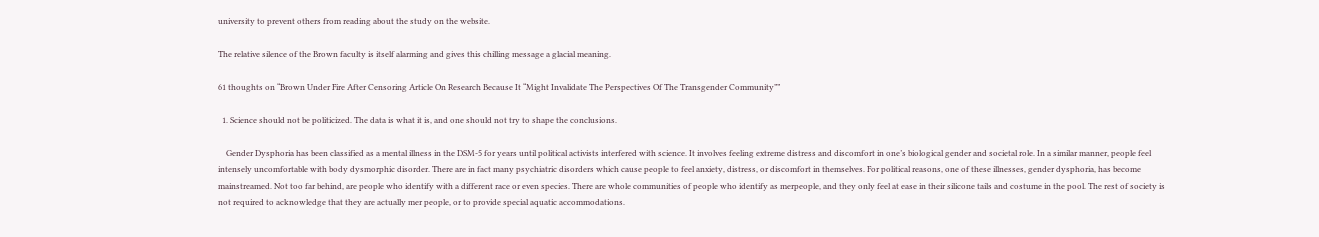university to prevent others from reading about the study on the website.

The relative silence of the Brown faculty is itself alarming and gives this chilling message a glacial meaning.

61 thoughts on “Brown Under Fire After Censoring Article On Research Because It “Might Invalidate The Perspectives Of The Transgender Community””

  1. Science should not be politicized. The data is what it is, and one should not try to shape the conclusions.

    Gender Dysphoria has been classified as a mental illness in the DSM-5 for years until political activists interfered with science. It involves feeling extreme distress and discomfort in one’s biological gender and societal role. In a similar manner, people feel intensely uncomfortable with body dysmorphic disorder. There are in fact many psychiatric disorders which cause people to feel anxiety, distress, or discomfort in themselves. For political reasons, one of these illnesses, gender dysphoria, has become mainstreamed. Not too far behind, are people who identify with a different race or even species. There are whole communities of people who identify as merpeople, and they only feel at ease in their silicone tails and costume in the pool. The rest of society is not required to acknowledge that they are actually mer people, or to provide special aquatic accommodations.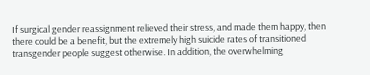If surgical gender reassignment relieved their stress, and made them happy, then there could be a benefit, but the extremely high suicide rates of transitioned transgender people suggest otherwise. In addition, the overwhelming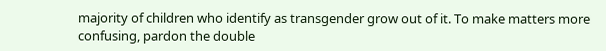majority of children who identify as transgender grow out of it. To make matters more confusing, pardon the double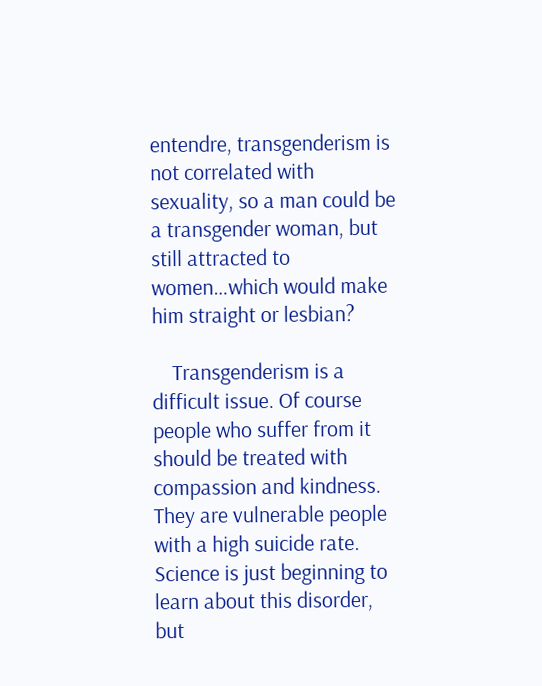entendre, transgenderism is not correlated with sexuality, so a man could be a transgender woman, but still attracted to women…which would make him straight or lesbian?

    Transgenderism is a difficult issue. Of course people who suffer from it should be treated with compassion and kindness. They are vulnerable people with a high suicide rate. Science is just beginning to learn about this disorder, but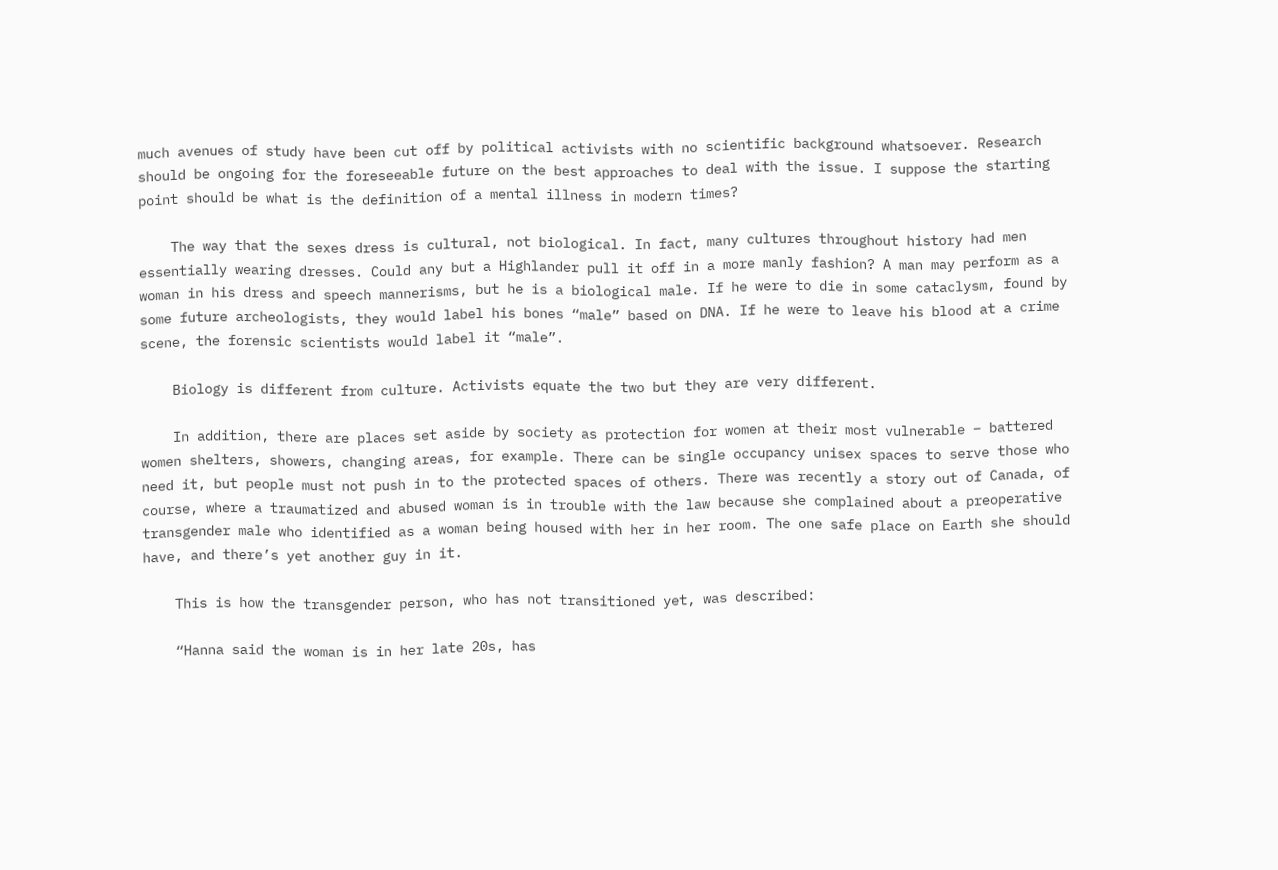much avenues of study have been cut off by political activists with no scientific background whatsoever. Research should be ongoing for the foreseeable future on the best approaches to deal with the issue. I suppose the starting point should be what is the definition of a mental illness in modern times?

    The way that the sexes dress is cultural, not biological. In fact, many cultures throughout history had men essentially wearing dresses. Could any but a Highlander pull it off in a more manly fashion? A man may perform as a woman in his dress and speech mannerisms, but he is a biological male. If he were to die in some cataclysm, found by some future archeologists, they would label his bones “male” based on DNA. If he were to leave his blood at a crime scene, the forensic scientists would label it “male”.

    Biology is different from culture. Activists equate the two but they are very different.

    In addition, there are places set aside by society as protection for women at their most vulnerable – battered women shelters, showers, changing areas, for example. There can be single occupancy unisex spaces to serve those who need it, but people must not push in to the protected spaces of others. There was recently a story out of Canada, of course, where a traumatized and abused woman is in trouble with the law because she complained about a preoperative transgender male who identified as a woman being housed with her in her room. The one safe place on Earth she should have, and there’s yet another guy in it.

    This is how the transgender person, who has not transitioned yet, was described:

    “Hanna said the woman is in her late 20s, has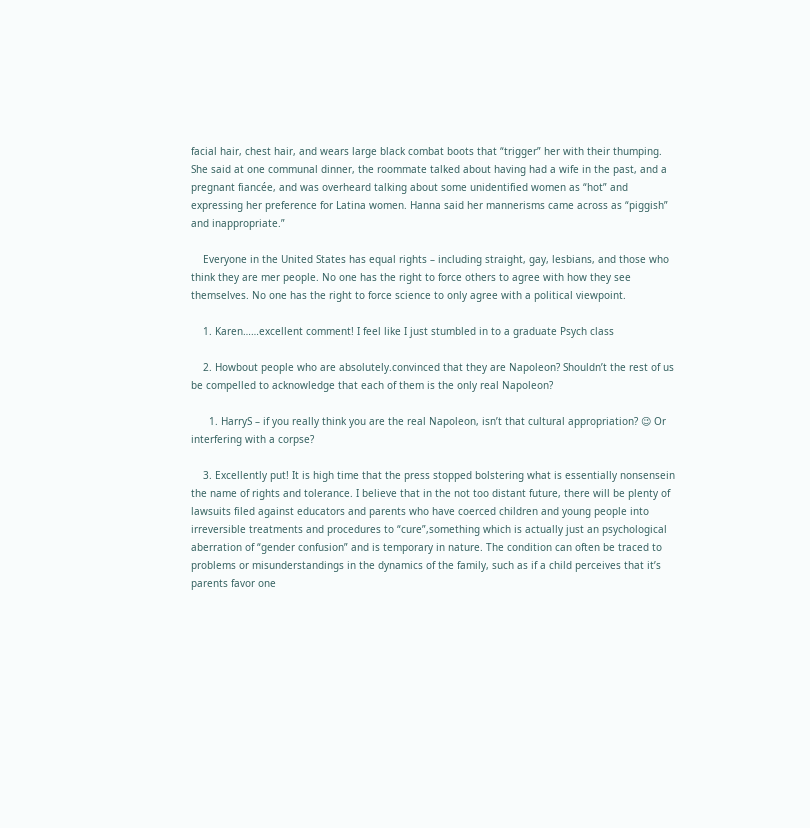facial hair, chest hair, and wears large black combat boots that “trigger” her with their thumping. She said at one communal dinner, the roommate talked about having had a wife in the past, and a pregnant fiancée, and was overheard talking about some unidentified women as “hot” and expressing her preference for Latina women. Hanna said her mannerisms came across as “piggish” and inappropriate.”

    Everyone in the United States has equal rights – including straight, gay, lesbians, and those who think they are mer people. No one has the right to force others to agree with how they see themselves. No one has the right to force science to only agree with a political viewpoint.

    1. Karen……excellent comment! I feel like I just stumbled in to a graduate Psych class

    2. Howbout people who are absolutely.convinced that they are Napoleon? Shouldn’t the rest of us be compelled to acknowledge that each of them is the only real Napoleon?

      1. HarryS – if you really think you are the real Napoleon, isn’t that cultural appropriation? 😉 Or interfering with a corpse?

    3. Excellently put! It is high time that the press stopped bolstering what is essentially nonsensein the name of rights and tolerance. I believe that in the not too distant future, there will be plenty of lawsuits filed against educators and parents who have coerced children and young people into irreversible treatments and procedures to “cure”,something which is actually just an psychological aberration of “gender confusion” and is temporary in nature. The condition can often be traced to problems or misunderstandings in the dynamics of the family, such as if a child perceives that it’s parents favor one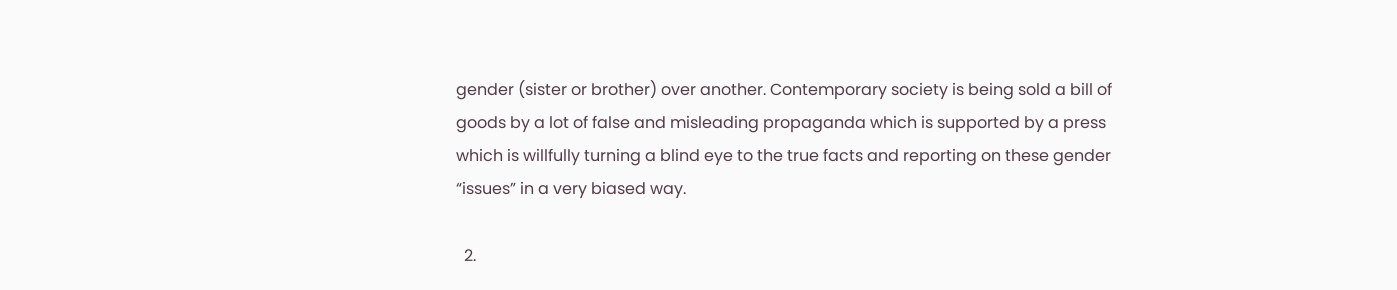gender (sister or brother) over another. Contemporary society is being sold a bill of goods by a lot of false and misleading propaganda which is supported by a press which is willfully turning a blind eye to the true facts and reporting on these gender “issues” in a very biased way.

  2.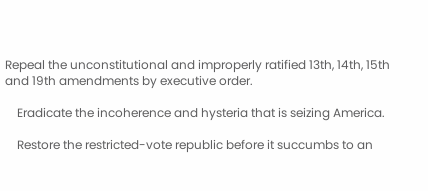Repeal the unconstitutional and improperly ratified 13th, 14th, 15th and 19th amendments by executive order.

    Eradicate the incoherence and hysteria that is seizing America.

    Restore the restricted-vote republic before it succumbs to an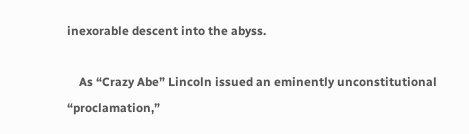inexorable descent into the abyss.

    As “Crazy Abe” Lincoln issued an eminently unconstitutional “proclamation,”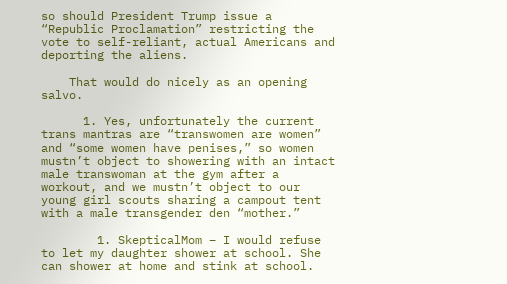so should President Trump issue a “Republic Proclamation” restricting the vote to self-reliant, actual Americans and deporting the aliens.

    That would do nicely as an opening salvo.

      1. Yes, unfortunately the current trans mantras are “transwomen are women” and “some women have penises,” so women mustn’t object to showering with an intact male transwoman at the gym after a workout, and we mustn’t object to our young girl scouts sharing a campout tent with a male transgender den “mother.”

        1. SkepticalMom – I would refuse to let my daughter shower at school. She can shower at home and stink at school.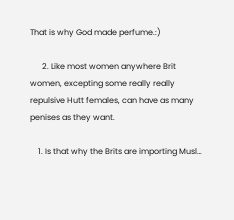That is why God made perfume.:)

      2. Like most women anywhere Brit women, excepting some really really repulsive Hutt females, can have as many penises as they want.

    1. Is that why the Brits are importing Musl…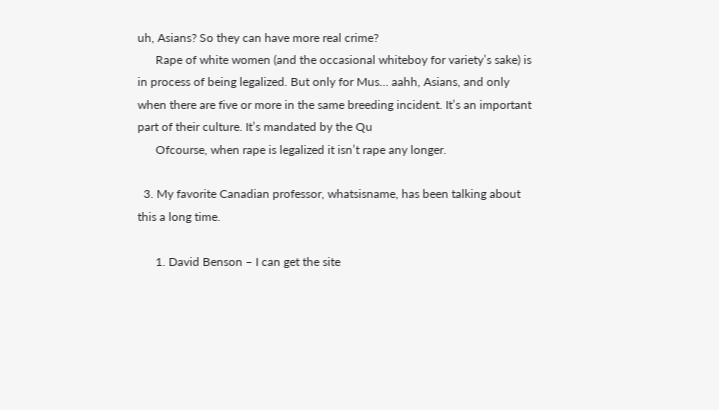uh, Asians? So they can have more real crime?
      Rape of white women (and the occasional whiteboy for variety’s sake) is in process of being legalized. But only for Mus… aahh, Asians, and only when there are five or more in the same breeding incident. It’s an important part of their culture. It’s mandated by the Qu
      Ofcourse, when rape is legalized it isn’t rape any longer.

  3. My favorite Canadian professor, whatsisname, has been talking about this a long time.

      1. David Benson – I can get the site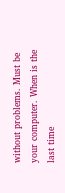without problems. Must be your computer. When is the last time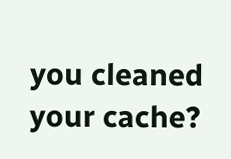you cleaned your cache?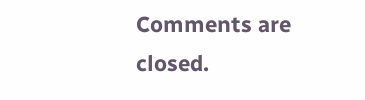Comments are closed.